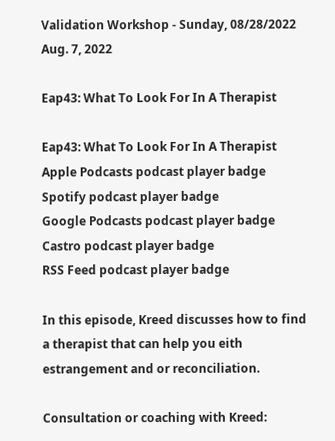Validation Workshop - Sunday, 08/28/2022
Aug. 7, 2022

Eap43: What To Look For In A Therapist

Eap43: What To Look For In A Therapist
Apple Podcasts podcast player badge
Spotify podcast player badge
Google Podcasts podcast player badge
Castro podcast player badge
RSS Feed podcast player badge

In this episode, Kreed discusses how to find a therapist that can help you eith estrangement and or reconciliation.

Consultation or coaching with Kreed: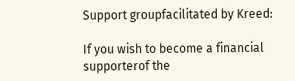Support groupfacilitated by Kreed:

If you wish to become a financial supporterof the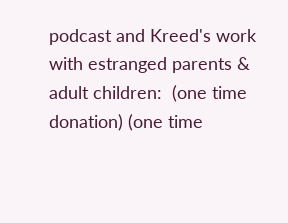podcast and Kreed's work with estranged parents & adult children:  (one time donation) (one time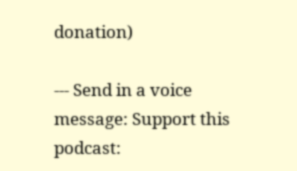donation)

--- Send in a voice message: Support this podcast: